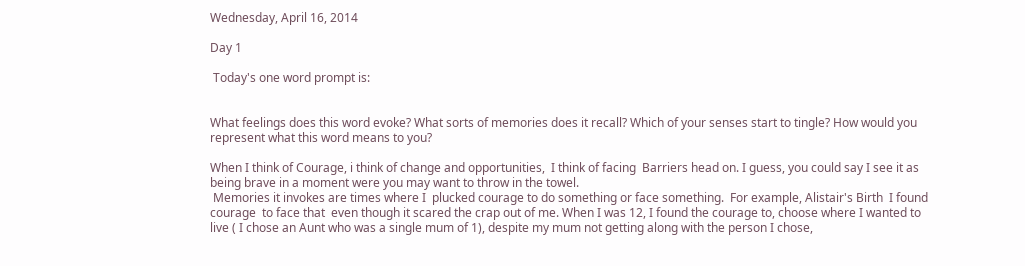Wednesday, April 16, 2014

Day 1

 Today's one word prompt is:


What feelings does this word evoke? What sorts of memories does it recall? Which of your senses start to tingle? How would you represent what this word means to you?

When I think of Courage, i think of change and opportunities,  I think of facing  Barriers head on. I guess, you could say I see it as being brave in a moment were you may want to throw in the towel.
 Memories it invokes are times where I  plucked courage to do something or face something.  For example, Alistair's Birth  I found courage  to face that  even though it scared the crap out of me. When I was 12, I found the courage to, choose where I wanted to live ( I chose an Aunt who was a single mum of 1), despite my mum not getting along with the person I chose,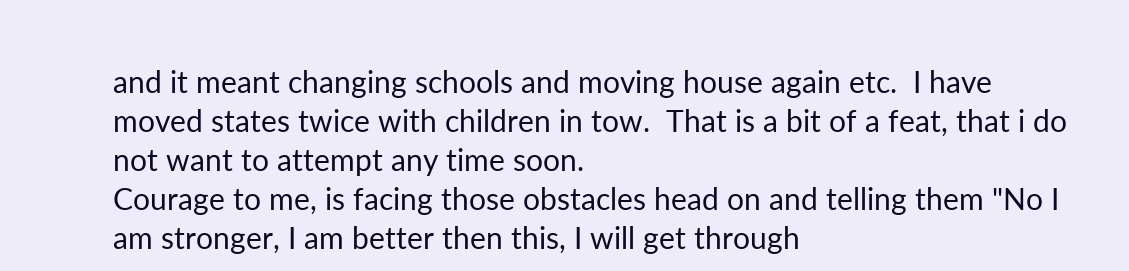and it meant changing schools and moving house again etc.  I have moved states twice with children in tow.  That is a bit of a feat, that i do not want to attempt any time soon.
Courage to me, is facing those obstacles head on and telling them "No I am stronger, I am better then this, I will get through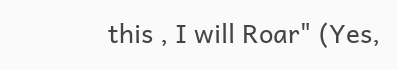this , I will Roar" (Yes,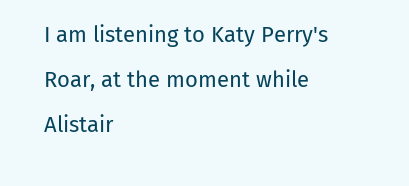I am listening to Katy Perry's Roar, at the moment while Alistair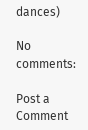dances)

No comments:

Post a Comment